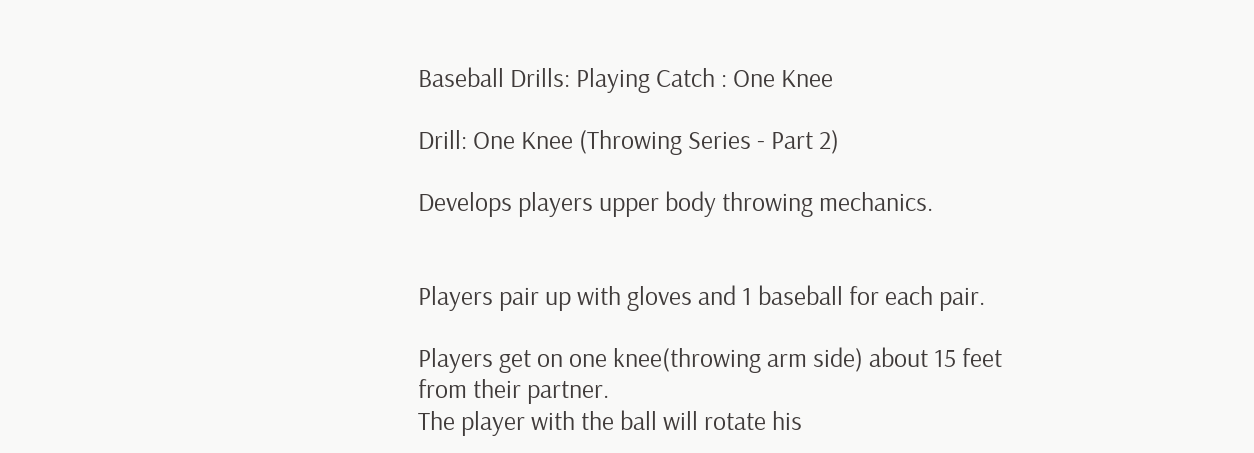Baseball Drills: Playing Catch : One Knee

Drill: One Knee (Throwing Series - Part 2)

Develops players upper body throwing mechanics.


Players pair up with gloves and 1 baseball for each pair.

Players get on one knee(throwing arm side) about 15 feet from their partner.
The player with the ball will rotate his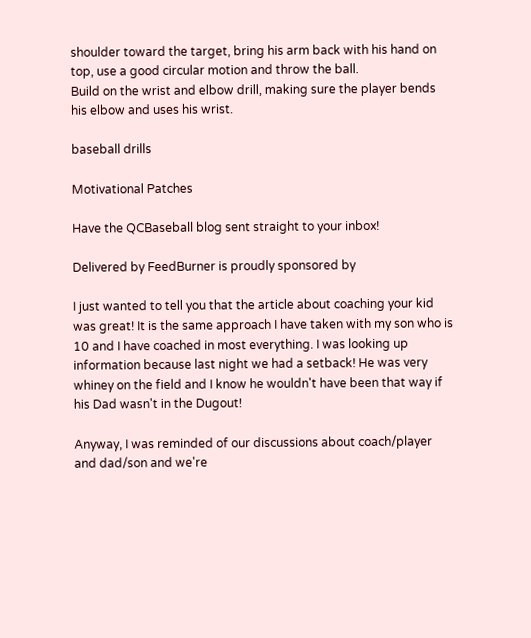shoulder toward the target, bring his arm back with his hand on top, use a good circular motion and throw the ball.
Build on the wrist and elbow drill, making sure the player bends his elbow and uses his wrist.

baseball drills

Motivational Patches

Have the QCBaseball blog sent straight to your inbox!

Delivered by FeedBurner is proudly sponsored by

I just wanted to tell you that the article about coaching your kid was great! It is the same approach I have taken with my son who is 10 and I have coached in most everything. I was looking up information because last night we had a setback! He was very whiney on the field and I know he wouldn't have been that way if his Dad wasn't in the Dugout!

Anyway, I was reminded of our discussions about coach/player and dad/son and we're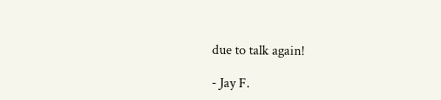due to talk again!

- Jay F.